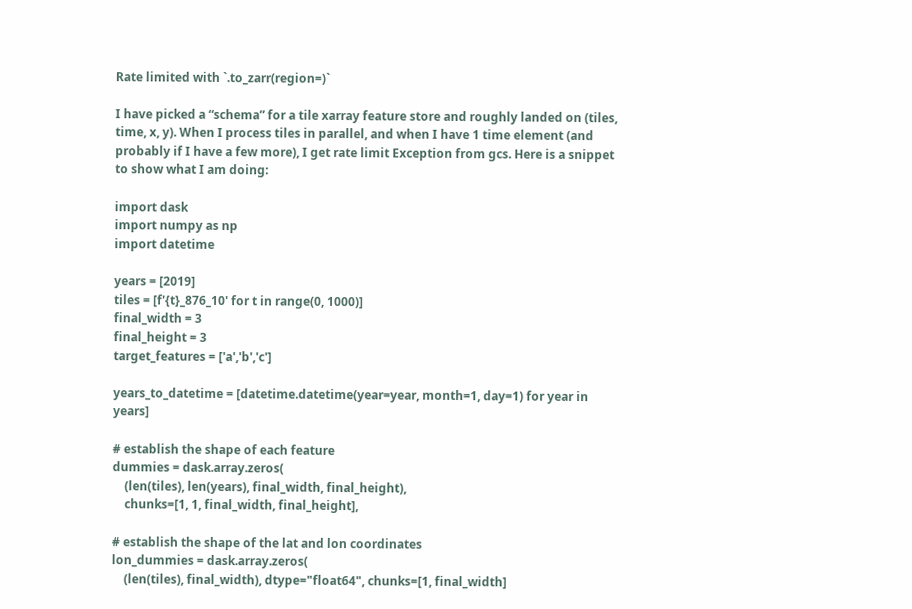Rate limited with `.to_zarr(region=)`

I have picked a “schema” for a tile xarray feature store and roughly landed on (tiles, time, x, y). When I process tiles in parallel, and when I have 1 time element (and probably if I have a few more), I get rate limit Exception from gcs. Here is a snippet to show what I am doing:

import dask
import numpy as np
import datetime

years = [2019]
tiles = [f'{t}_876_10' for t in range(0, 1000)]
final_width = 3
final_height = 3
target_features = ['a','b','c']

years_to_datetime = [datetime.datetime(year=year, month=1, day=1) for year in years]

# establish the shape of each feature
dummies = dask.array.zeros(
    (len(tiles), len(years), final_width, final_height),
    chunks=[1, 1, final_width, final_height],

# establish the shape of the lat and lon coordinates
lon_dummies = dask.array.zeros(
    (len(tiles), final_width), dtype="float64", chunks=[1, final_width]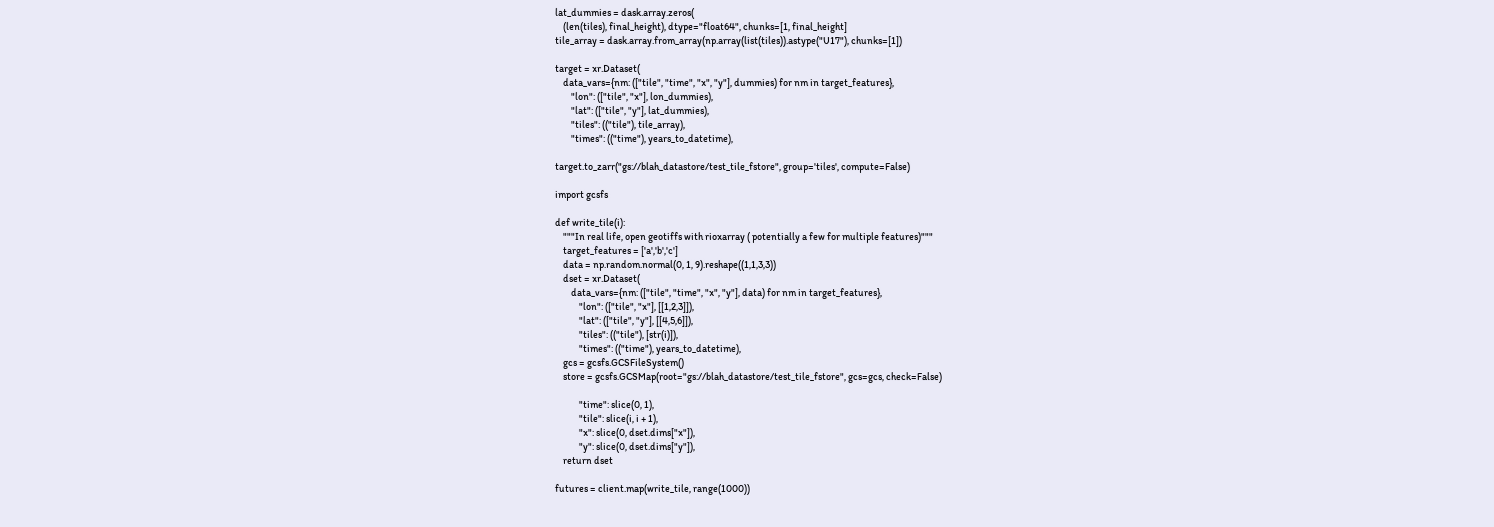lat_dummies = dask.array.zeros(
    (len(tiles), final_height), dtype="float64", chunks=[1, final_height]
tile_array = dask.array.from_array(np.array(list(tiles)).astype("U17"), chunks=[1])

target = xr.Dataset(
    data_vars={nm: (["tile", "time", "x", "y"], dummies) for nm in target_features},
        "lon": (["tile", "x"], lon_dummies),
        "lat": (["tile", "y"], lat_dummies),
        "tiles": (("tile"), tile_array),
        "times": (("time"), years_to_datetime),

target.to_zarr("gs://blah_datastore/test_tile_fstore", group='tiles', compute=False)

import gcsfs

def write_tile(i):
    """In real life, open geotiffs with rioxarray ( potentially a few for multiple features)"""
    target_features = ['a','b','c']
    data = np.random.normal(0, 1, 9).reshape((1,1,3,3))
    dset = xr.Dataset(
        data_vars={nm: (["tile", "time", "x", "y"], data) for nm in target_features},
            "lon": (["tile", "x"], [[1,2,3]]),
            "lat": (["tile", "y"], [[4,5,6]]),
            "tiles": (("tile"), [str(i)]),
            "times": (("time"), years_to_datetime),
    gcs = gcsfs.GCSFileSystem()
    store = gcsfs.GCSMap(root="gs://blah_datastore/test_tile_fstore", gcs=gcs, check=False)

            "time": slice(0, 1),
            "tile": slice(i, i + 1),
            "x": slice(0, dset.dims["x"]),
            "y": slice(0, dset.dims["y"]),
    return dset

futures = client.map(write_tile, range(1000))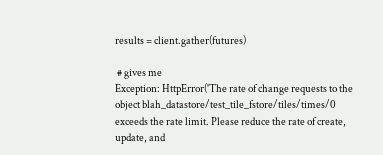results = client.gather(futures)

 # gives me
Exception: HttpError('The rate of change requests to the object blah_datastore/test_tile_fstore/tiles/times/0 exceeds the rate limit. Please reduce the rate of create, update, and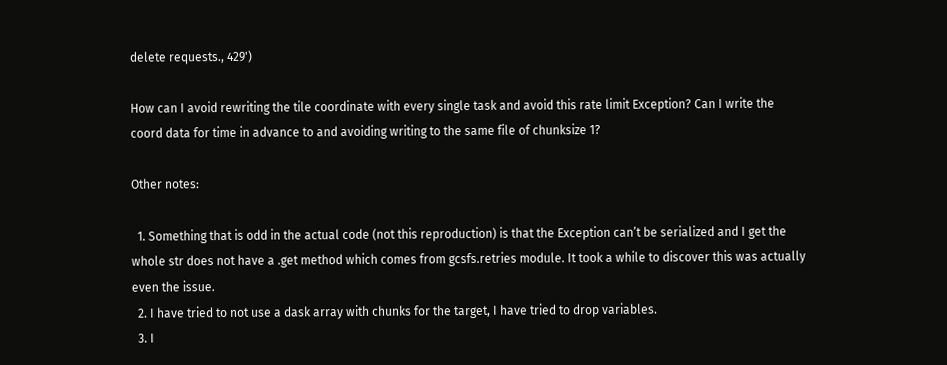delete requests., 429')

How can I avoid rewriting the tile coordinate with every single task and avoid this rate limit Exception? Can I write the coord data for time in advance to and avoiding writing to the same file of chunksize 1?

Other notes:

  1. Something that is odd in the actual code (not this reproduction) is that the Exception can’t be serialized and I get the whole str does not have a .get method which comes from gcsfs.retries module. It took a while to discover this was actually even the issue.
  2. I have tried to not use a dask array with chunks for the target, I have tried to drop variables.
  3. I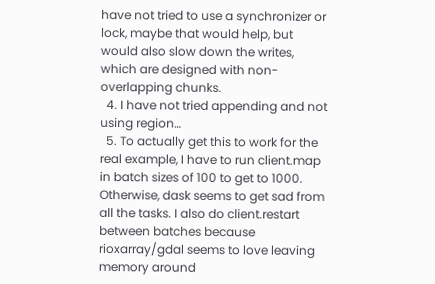have not tried to use a synchronizer or lock, maybe that would help, but would also slow down the writes, which are designed with non-overlapping chunks.
  4. I have not tried appending and not using region…
  5. To actually get this to work for the real example, I have to run client.map in batch sizes of 100 to get to 1000. Otherwise, dask seems to get sad from all the tasks. I also do client.restart between batches because rioxarray/gdal seems to love leaving memory around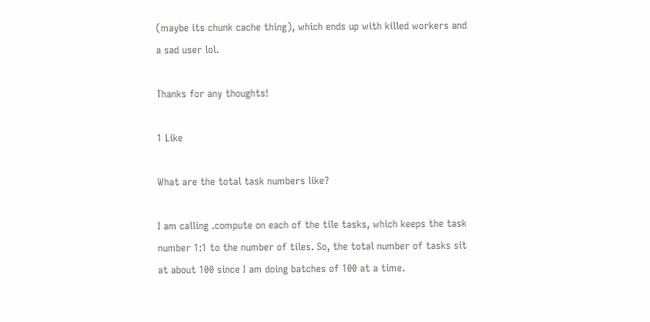(maybe its chunk cache thing), which ends up with killed workers and a sad user lol.

Thanks for any thoughts!

1 Like

What are the total task numbers like?

I am calling .compute on each of the tile tasks, which keeps the task number 1:1 to the number of tiles. So, the total number of tasks sit at about 100 since I am doing batches of 100 at a time.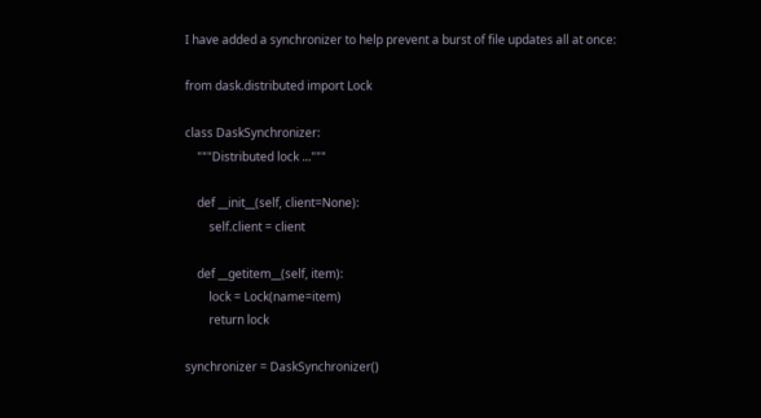I have added a synchronizer to help prevent a burst of file updates all at once:

from dask.distributed import Lock

class DaskSynchronizer:
    """Distributed lock ..."""

    def __init__(self, client=None):
        self.client = client

    def __getitem__(self, item):
        lock = Lock(name=item)
        return lock

synchronizer = DaskSynchronizer()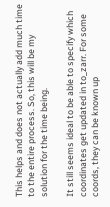This helps and does not actually add much time to the entire process. So, this will be my solution for the time being.

It still seems ideal to be able to specify which coordinates get updated in to_zarr. For some coords, they can be known up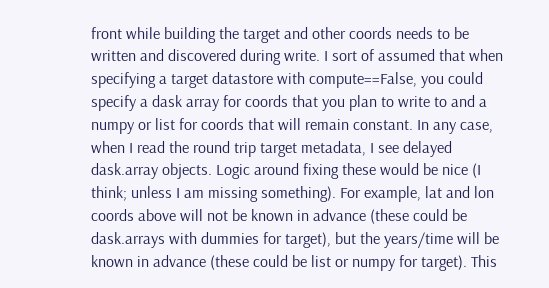front while building the target and other coords needs to be written and discovered during write. I sort of assumed that when specifying a target datastore with compute==False, you could specify a dask array for coords that you plan to write to and a numpy or list for coords that will remain constant. In any case, when I read the round trip target metadata, I see delayed dask.array objects. Logic around fixing these would be nice (I think; unless I am missing something). For example, lat and lon coords above will not be known in advance (these could be dask.arrays with dummies for target), but the years/time will be known in advance (these could be list or numpy for target). This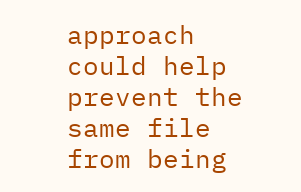approach could help prevent the same file from being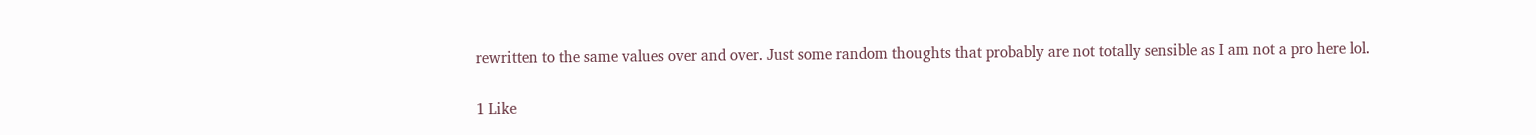rewritten to the same values over and over. Just some random thoughts that probably are not totally sensible as I am not a pro here lol.

1 Like